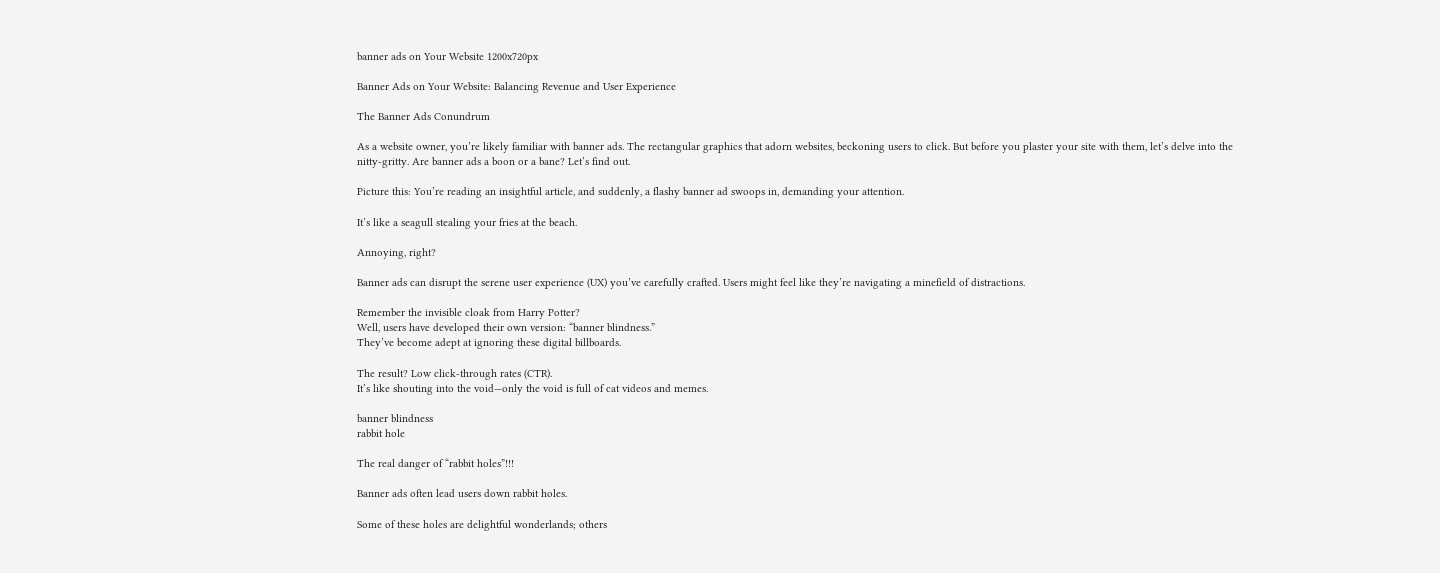banner ads on Your Website 1200x720px

Banner Ads on Your Website: Balancing Revenue and User Experience

The Banner Ads Conundrum

As a website owner, you’re likely familiar with banner ads. The rectangular graphics that adorn websites, beckoning users to click. But before you plaster your site with them, let’s delve into the nitty-gritty. Are banner ads a boon or a bane? Let’s find out.

Picture this: You’re reading an insightful article, and suddenly, a flashy banner ad swoops in, demanding your attention.

It’s like a seagull stealing your fries at the beach.

Annoying, right?

Banner ads can disrupt the serene user experience (UX) you’ve carefully crafted. Users might feel like they’re navigating a minefield of distractions.

Remember the invisible cloak from Harry Potter?
Well, users have developed their own version: “banner blindness.”
They’ve become adept at ignoring these digital billboards.

The result? Low click-through rates (CTR).
It’s like shouting into the void—only the void is full of cat videos and memes.

banner blindness
rabbit hole

The real danger of “rabbit holes”!!!

Banner ads often lead users down rabbit holes.

Some of these holes are delightful wonderlands; others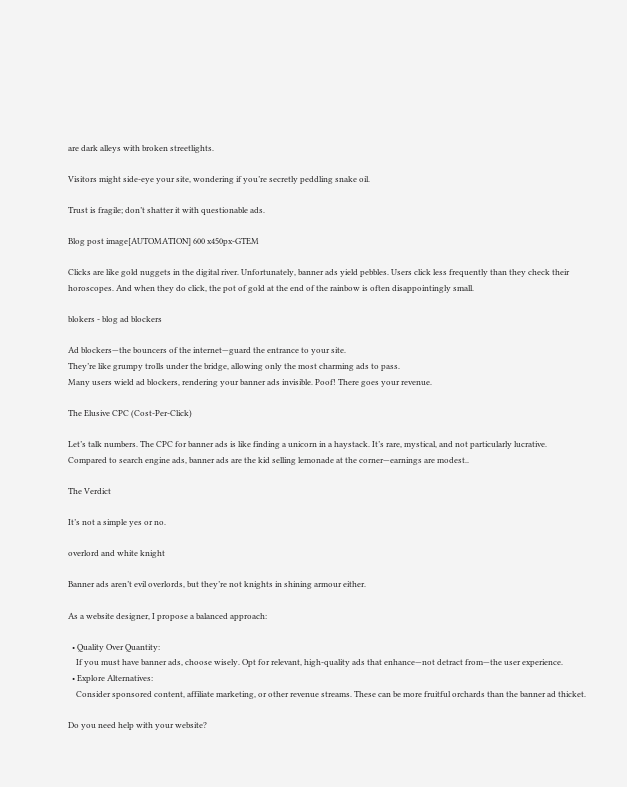are dark alleys with broken streetlights.

Visitors might side-eye your site, wondering if you’re secretly peddling snake oil.

Trust is fragile; don’t shatter it with questionable ads.

Blog post image[AUTOMATION] 600 x450px-GTEM

Clicks are like gold nuggets in the digital river. Unfortunately, banner ads yield pebbles. Users click less frequently than they check their horoscopes. And when they do click, the pot of gold at the end of the rainbow is often disappointingly small.

blokers - blog ad blockers

Ad blockers—the bouncers of the internet—guard the entrance to your site.
They’re like grumpy trolls under the bridge, allowing only the most charming ads to pass.
Many users wield ad blockers, rendering your banner ads invisible. Poof! There goes your revenue.

The Elusive CPC (Cost-Per-Click)

Let’s talk numbers. The CPC for banner ads is like finding a unicorn in a haystack. It’s rare, mystical, and not particularly lucrative.
Compared to search engine ads, banner ads are the kid selling lemonade at the corner—earnings are modest..

The Verdict

It’s not a simple yes or no.

overlord and white knight

Banner ads aren’t evil overlords, but they’re not knights in shining armour either.

As a website designer, I propose a balanced approach:

  • Quality Over Quantity:
    If you must have banner ads, choose wisely. Opt for relevant, high-quality ads that enhance—not detract from—the user experience.
  • Explore Alternatives:
    Consider sponsored content, affiliate marketing, or other revenue streams. These can be more fruitful orchards than the banner ad thicket.

Do you need help with your website?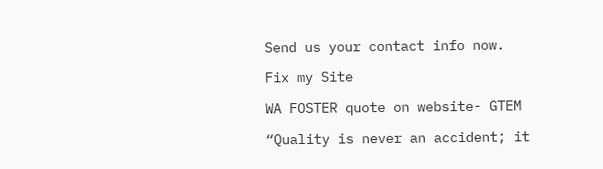Send us your contact info now.

Fix my Site

WA FOSTER quote on website- GTEM

“Quality is never an accident; it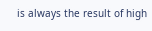is always the result of high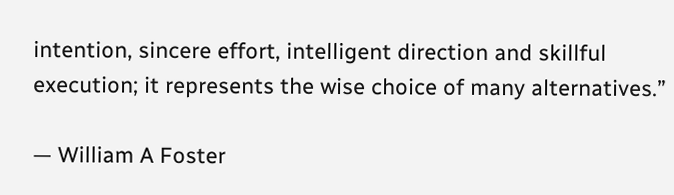intention, sincere effort, intelligent direction and skillful execution; it represents the wise choice of many alternatives.”

— William A Foster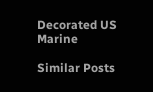Decorated US Marine

Similar Posts